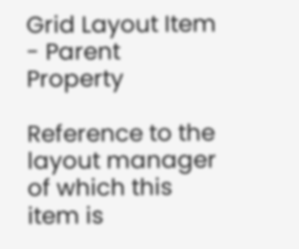Grid Layout Item - Parent Property

Reference to the layout manager of which this item is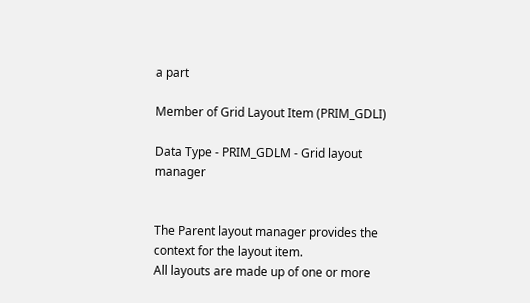a part

Member of Grid Layout Item (PRIM_GDLI)

Data Type - PRIM_GDLM - Grid layout manager


The Parent layout manager provides the context for the layout item.
All layouts are made up of one or more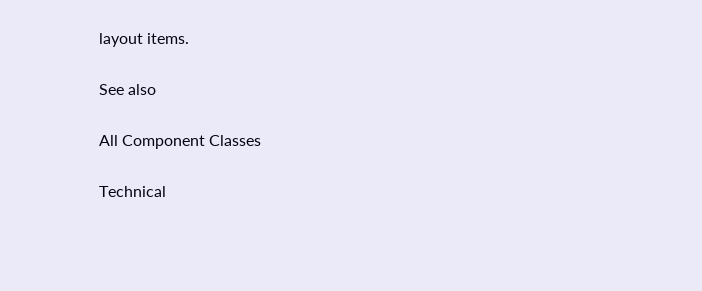layout items.

See also

All Component Classes

Technical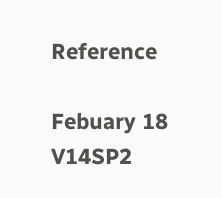Reference

Febuary 18 V14SP2